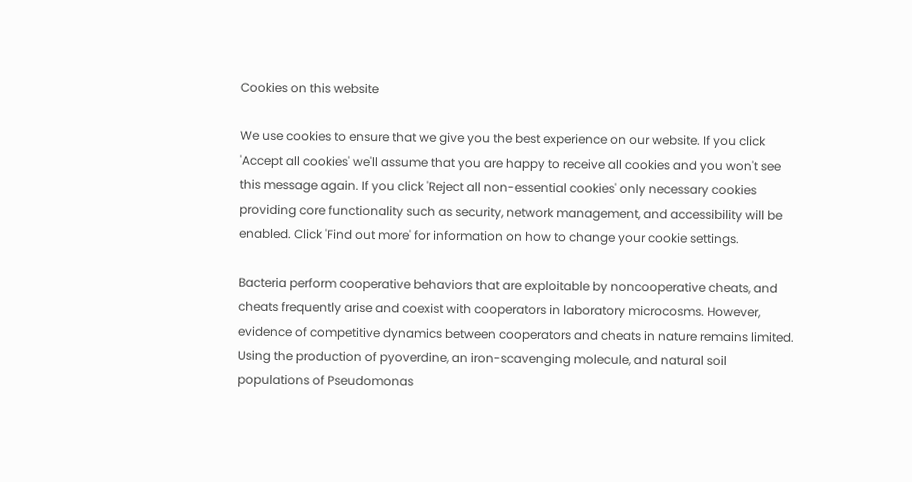Cookies on this website

We use cookies to ensure that we give you the best experience on our website. If you click 'Accept all cookies' we'll assume that you are happy to receive all cookies and you won't see this message again. If you click 'Reject all non-essential cookies' only necessary cookies providing core functionality such as security, network management, and accessibility will be enabled. Click 'Find out more' for information on how to change your cookie settings.

Bacteria perform cooperative behaviors that are exploitable by noncooperative cheats, and cheats frequently arise and coexist with cooperators in laboratory microcosms. However, evidence of competitive dynamics between cooperators and cheats in nature remains limited. Using the production of pyoverdine, an iron-scavenging molecule, and natural soil populations of Pseudomonas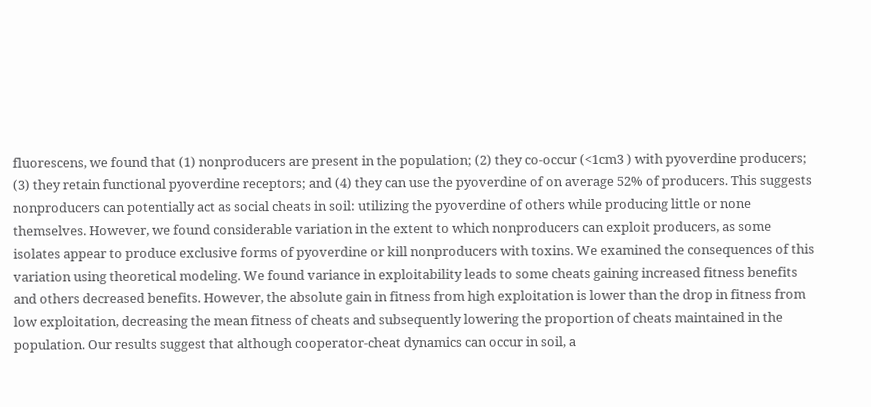fluorescens, we found that (1) nonproducers are present in the population; (2) they co-occur (<1cm3 ) with pyoverdine producers; (3) they retain functional pyoverdine receptors; and (4) they can use the pyoverdine of on average 52% of producers. This suggests nonproducers can potentially act as social cheats in soil: utilizing the pyoverdine of others while producing little or none themselves. However, we found considerable variation in the extent to which nonproducers can exploit producers, as some isolates appear to produce exclusive forms of pyoverdine or kill nonproducers with toxins. We examined the consequences of this variation using theoretical modeling. We found variance in exploitability leads to some cheats gaining increased fitness benefits and others decreased benefits. However, the absolute gain in fitness from high exploitation is lower than the drop in fitness from low exploitation, decreasing the mean fitness of cheats and subsequently lowering the proportion of cheats maintained in the population. Our results suggest that although cooperator-cheat dynamics can occur in soil, a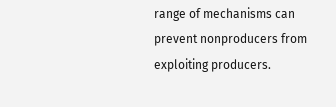range of mechanisms can prevent nonproducers from exploiting producers.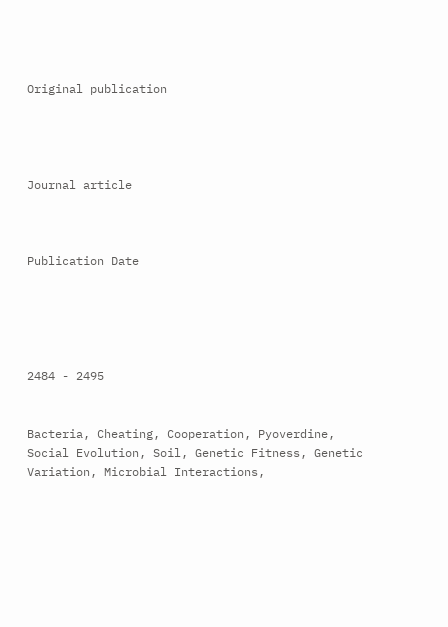Original publication




Journal article



Publication Date





2484 - 2495


Bacteria, Cheating, Cooperation, Pyoverdine, Social Evolution, Soil, Genetic Fitness, Genetic Variation, Microbial Interactions,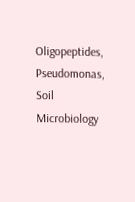Oligopeptides, Pseudomonas, Soil Microbiology